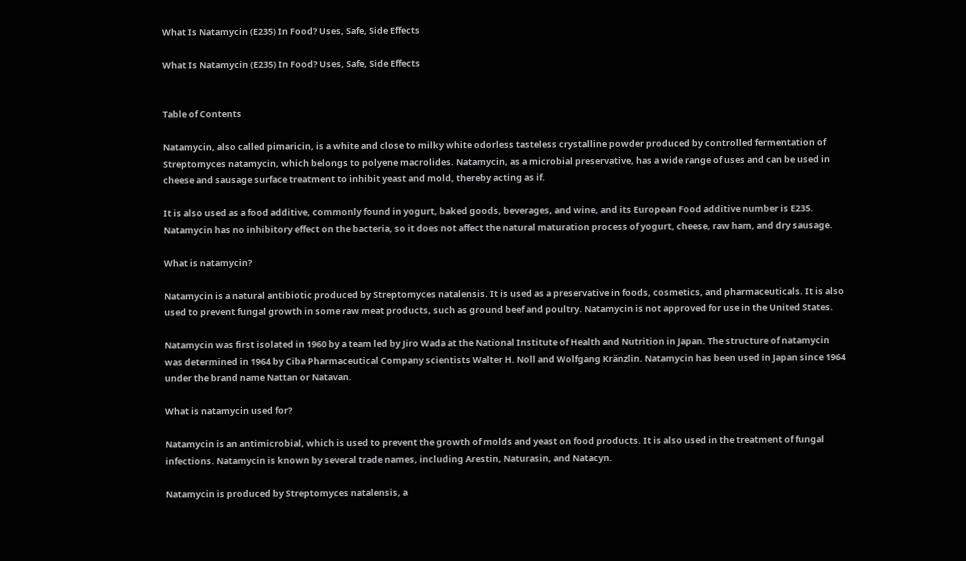What Is Natamycin (E235) In Food? Uses, Safe, Side Effects

What Is Natamycin (E235) In Food? Uses, Safe, Side Effects


Table of Contents

Natamycin, also called pimaricin, is a white and close to milky white odorless tasteless crystalline powder produced by controlled fermentation of Streptomyces natamycin, which belongs to polyene macrolides. Natamycin, as a microbial preservative, has a wide range of uses and can be used in cheese and sausage surface treatment to inhibit yeast and mold, thereby acting as if.

It is also used as a food additive, commonly found in yogurt, baked goods, beverages, and wine, and its European Food additive number is E235. Natamycin has no inhibitory effect on the bacteria, so it does not affect the natural maturation process of yogurt, cheese, raw ham, and dry sausage.

What is natamycin?

Natamycin is a natural antibiotic produced by Streptomyces natalensis. It is used as a preservative in foods, cosmetics, and pharmaceuticals. It is also used to prevent fungal growth in some raw meat products, such as ground beef and poultry. Natamycin is not approved for use in the United States.

Natamycin was first isolated in 1960 by a team led by Jiro Wada at the National Institute of Health and Nutrition in Japan. The structure of natamycin was determined in 1964 by Ciba Pharmaceutical Company scientists Walter H. Noll and Wolfgang Kränzlin. Natamycin has been used in Japan since 1964 under the brand name Nattan or Natavan.

What is natamycin used for?

Natamycin is an antimicrobial, which is used to prevent the growth of molds and yeast on food products. It is also used in the treatment of fungal infections. Natamycin is known by several trade names, including Arestin, Naturasin, and Natacyn.

Natamycin is produced by Streptomyces natalensis, a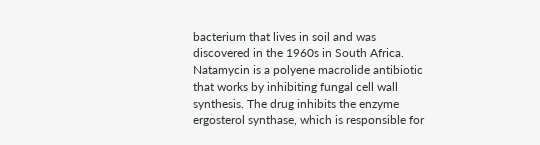bacterium that lives in soil and was discovered in the 1960s in South Africa. Natamycin is a polyene macrolide antibiotic that works by inhibiting fungal cell wall synthesis. The drug inhibits the enzyme ergosterol synthase, which is responsible for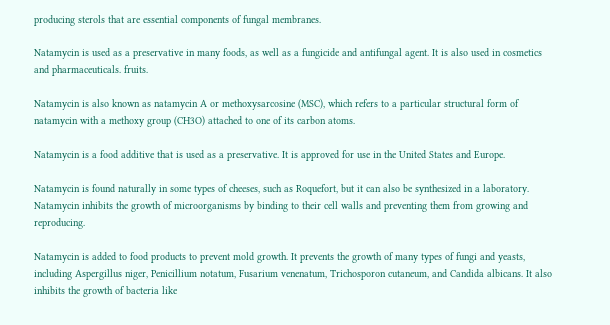producing sterols that are essential components of fungal membranes.

Natamycin is used as a preservative in many foods, as well as a fungicide and antifungal agent. It is also used in cosmetics and pharmaceuticals. fruits.

Natamycin is also known as natamycin A or methoxysarcosine (MSC), which refers to a particular structural form of natamycin with a methoxy group (CH3O) attached to one of its carbon atoms.

Natamycin is a food additive that is used as a preservative. It is approved for use in the United States and Europe.

Natamycin is found naturally in some types of cheeses, such as Roquefort, but it can also be synthesized in a laboratory. Natamycin inhibits the growth of microorganisms by binding to their cell walls and preventing them from growing and reproducing.

Natamycin is added to food products to prevent mold growth. It prevents the growth of many types of fungi and yeasts, including Aspergillus niger, Penicillium notatum, Fusarium venenatum, Trichosporon cutaneum, and Candida albicans. It also inhibits the growth of bacteria like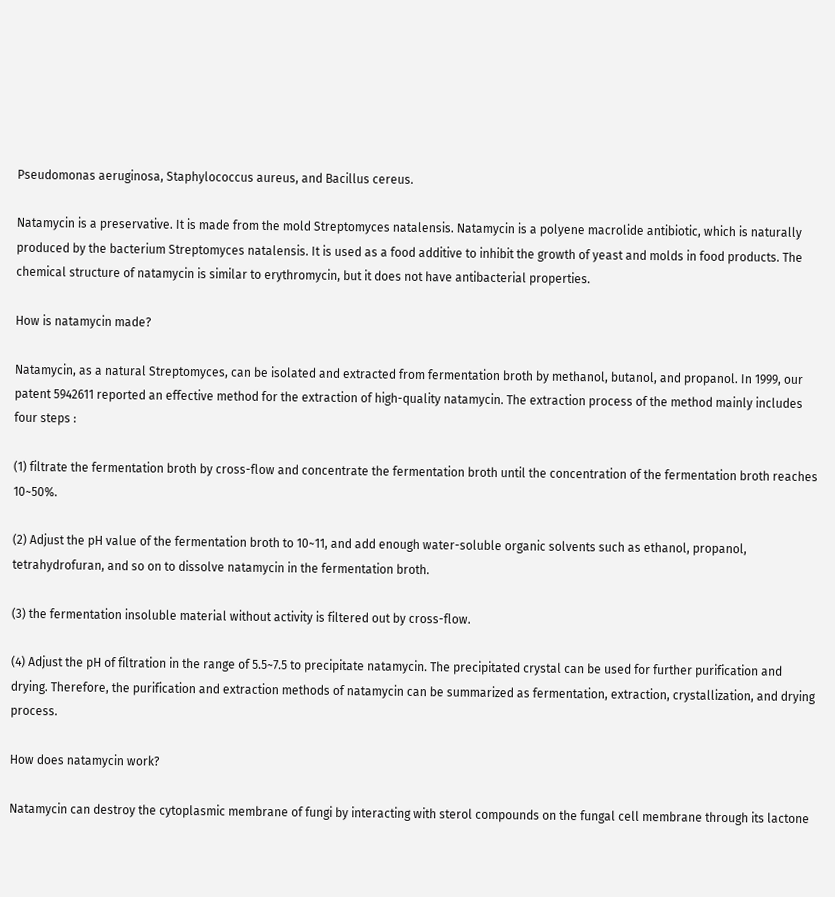Pseudomonas aeruginosa, Staphylococcus aureus, and Bacillus cereus.

Natamycin is a preservative. It is made from the mold Streptomyces natalensis. Natamycin is a polyene macrolide antibiotic, which is naturally produced by the bacterium Streptomyces natalensis. It is used as a food additive to inhibit the growth of yeast and molds in food products. The chemical structure of natamycin is similar to erythromycin, but it does not have antibacterial properties.

How is natamycin made?

Natamycin, as a natural Streptomyces, can be isolated and extracted from fermentation broth by methanol, butanol, and propanol. In 1999, our patent 5942611 reported an effective method for the extraction of high-quality natamycin. The extraction process of the method mainly includes four steps :

(1) filtrate the fermentation broth by cross-flow and concentrate the fermentation broth until the concentration of the fermentation broth reaches 10~50%.

(2) Adjust the pH value of the fermentation broth to 10~11, and add enough water-soluble organic solvents such as ethanol, propanol, tetrahydrofuran, and so on to dissolve natamycin in the fermentation broth.

(3) the fermentation insoluble material without activity is filtered out by cross-flow.

(4) Adjust the pH of filtration in the range of 5.5~7.5 to precipitate natamycin. The precipitated crystal can be used for further purification and drying. Therefore, the purification and extraction methods of natamycin can be summarized as fermentation, extraction, crystallization, and drying process.

How does natamycin work?

Natamycin can destroy the cytoplasmic membrane of fungi by interacting with sterol compounds on the fungal cell membrane through its lactone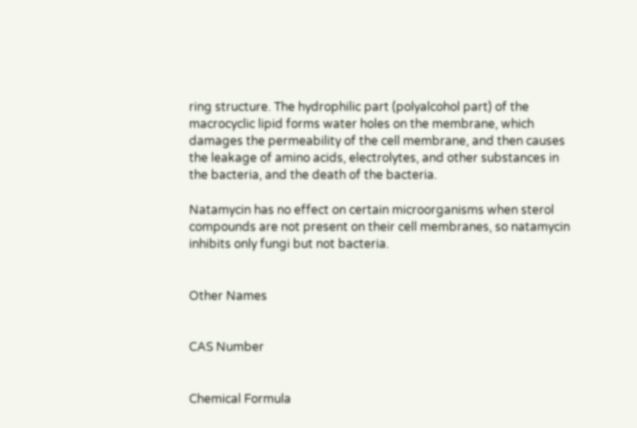ring structure. The hydrophilic part (polyalcohol part) of the macrocyclic lipid forms water holes on the membrane, which damages the permeability of the cell membrane, and then causes the leakage of amino acids, electrolytes, and other substances in the bacteria, and the death of the bacteria.

Natamycin has no effect on certain microorganisms when sterol compounds are not present on their cell membranes, so natamycin inhibits only fungi but not bacteria.


Other Names


CAS Number


Chemical Formula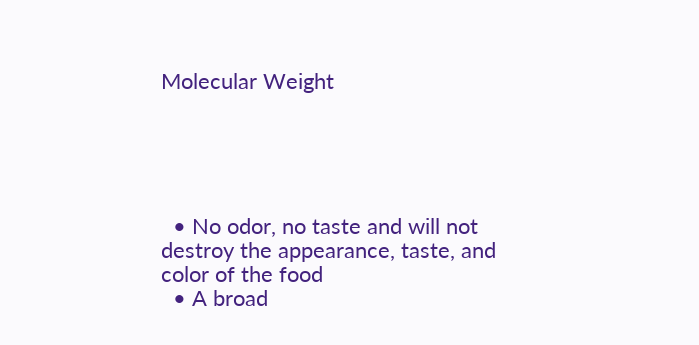Molecular Weight





  • No odor, no taste and will not destroy the appearance, taste, and color of the food
  • A broad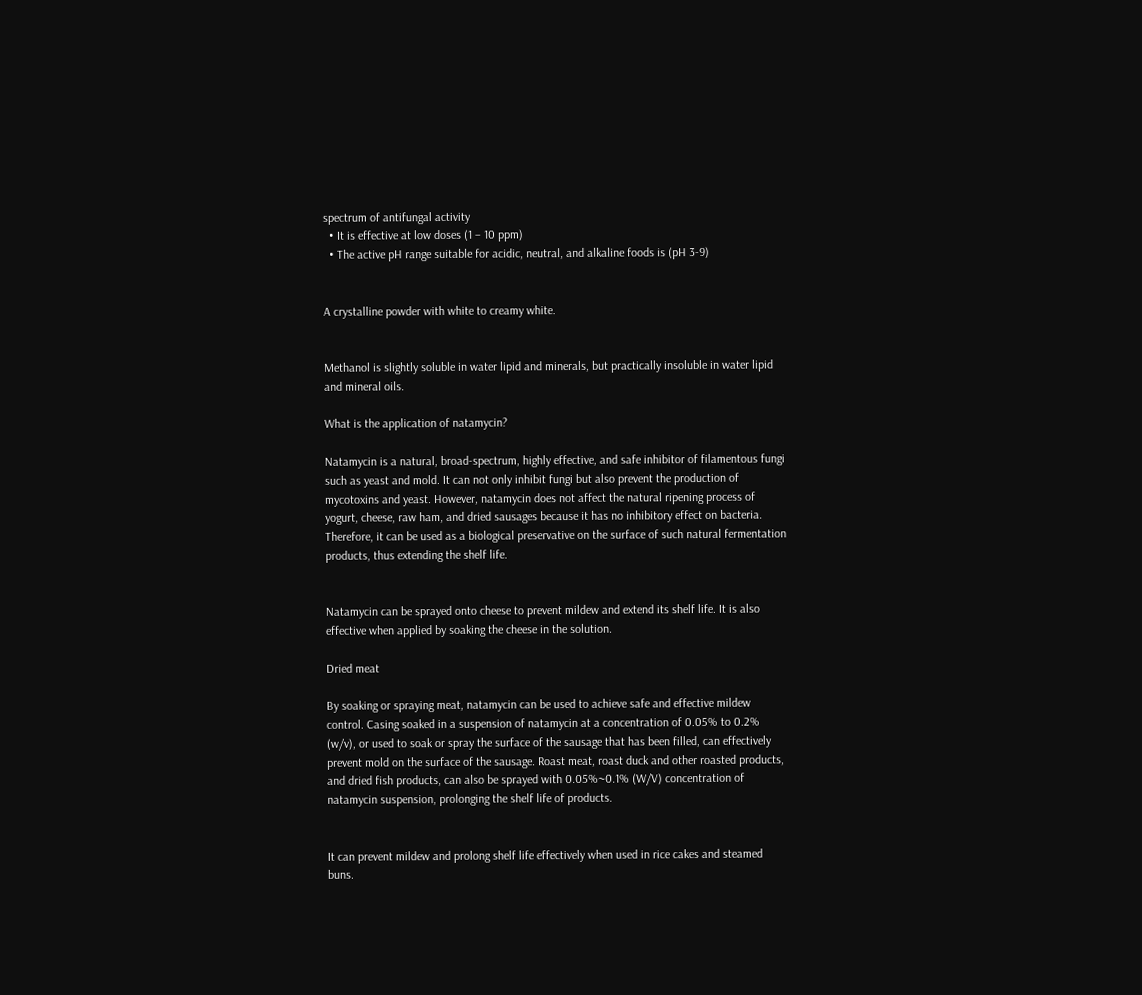spectrum of antifungal activity
  • It is effective at low doses (1 – 10 ppm)
  • The active pH range suitable for acidic, neutral, and alkaline foods is (pH 3-9)


A crystalline powder with white to creamy white.


Methanol is slightly soluble in water lipid and minerals, but practically insoluble in water lipid and mineral oils.

What is the application of natamycin?

Natamycin is a natural, broad-spectrum, highly effective, and safe inhibitor of filamentous fungi such as yeast and mold. It can not only inhibit fungi but also prevent the production of mycotoxins and yeast. However, natamycin does not affect the natural ripening process of yogurt, cheese, raw ham, and dried sausages because it has no inhibitory effect on bacteria. Therefore, it can be used as a biological preservative on the surface of such natural fermentation products, thus extending the shelf life.


Natamycin can be sprayed onto cheese to prevent mildew and extend its shelf life. It is also effective when applied by soaking the cheese in the solution.

Dried meat

By soaking or spraying meat, natamycin can be used to achieve safe and effective mildew control. Casing soaked in a suspension of natamycin at a concentration of 0.05% to 0.2% (w/v), or used to soak or spray the surface of the sausage that has been filled, can effectively prevent mold on the surface of the sausage. Roast meat, roast duck and other roasted products, and dried fish products, can also be sprayed with 0.05%~0.1% (W/V) concentration of natamycin suspension, prolonging the shelf life of products.


It can prevent mildew and prolong shelf life effectively when used in rice cakes and steamed buns.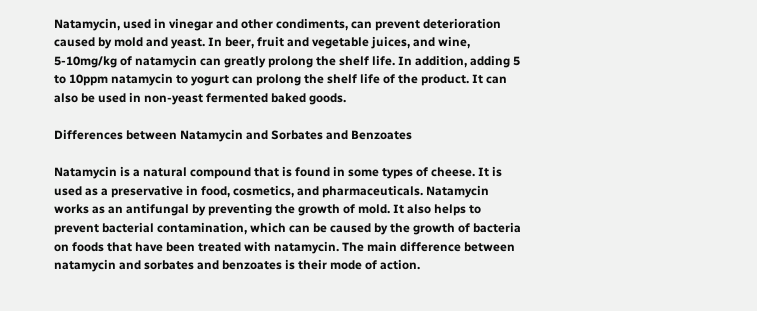Natamycin, used in vinegar and other condiments, can prevent deterioration caused by mold and yeast. In beer, fruit and vegetable juices, and wine, 5-10mg/kg of natamycin can greatly prolong the shelf life. In addition, adding 5 to 10ppm natamycin to yogurt can prolong the shelf life of the product. It can also be used in non-yeast fermented baked goods.

Differences between Natamycin and Sorbates and Benzoates

Natamycin is a natural compound that is found in some types of cheese. It is used as a preservative in food, cosmetics, and pharmaceuticals. Natamycin works as an antifungal by preventing the growth of mold. It also helps to prevent bacterial contamination, which can be caused by the growth of bacteria on foods that have been treated with natamycin. The main difference between natamycin and sorbates and benzoates is their mode of action.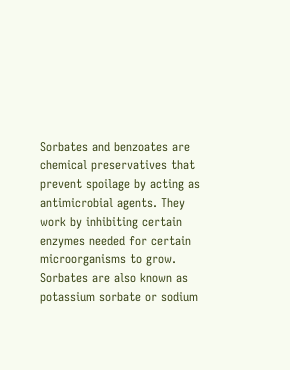Sorbates and benzoates are chemical preservatives that prevent spoilage by acting as antimicrobial agents. They work by inhibiting certain enzymes needed for certain microorganisms to grow. Sorbates are also known as potassium sorbate or sodium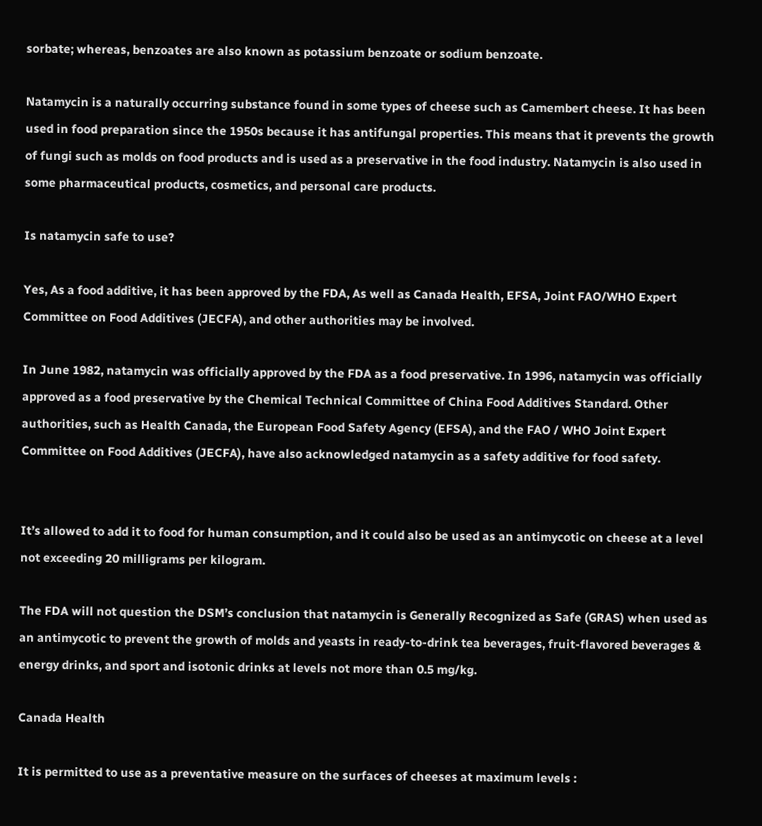sorbate; whereas, benzoates are also known as potassium benzoate or sodium benzoate.

Natamycin is a naturally occurring substance found in some types of cheese such as Camembert cheese. It has been used in food preparation since the 1950s because it has antifungal properties. This means that it prevents the growth of fungi such as molds on food products and is used as a preservative in the food industry. Natamycin is also used in some pharmaceutical products, cosmetics, and personal care products.

Is natamycin safe to use?

Yes, As a food additive, it has been approved by the FDA, As well as Canada Health, EFSA, Joint FAO/WHO Expert Committee on Food Additives (JECFA), and other authorities may be involved.

In June 1982, natamycin was officially approved by the FDA as a food preservative. In 1996, natamycin was officially approved as a food preservative by the Chemical Technical Committee of China Food Additives Standard. Other authorities, such as Health Canada, the European Food Safety Agency (EFSA), and the FAO / WHO Joint Expert Committee on Food Additives (JECFA), have also acknowledged natamycin as a safety additive for food safety.


It’s allowed to add it to food for human consumption, and it could also be used as an antimycotic on cheese at a level not exceeding 20 milligrams per kilogram.

The FDA will not question the DSM’s conclusion that natamycin is Generally Recognized as Safe (GRAS) when used as an antimycotic to prevent the growth of molds and yeasts in ready-to-drink tea beverages, fruit-flavored beverages & energy drinks, and sport and isotonic drinks at levels not more than 0.5 mg/kg.

Canada Health

It is permitted to use as a preventative measure on the surfaces of cheeses at maximum levels :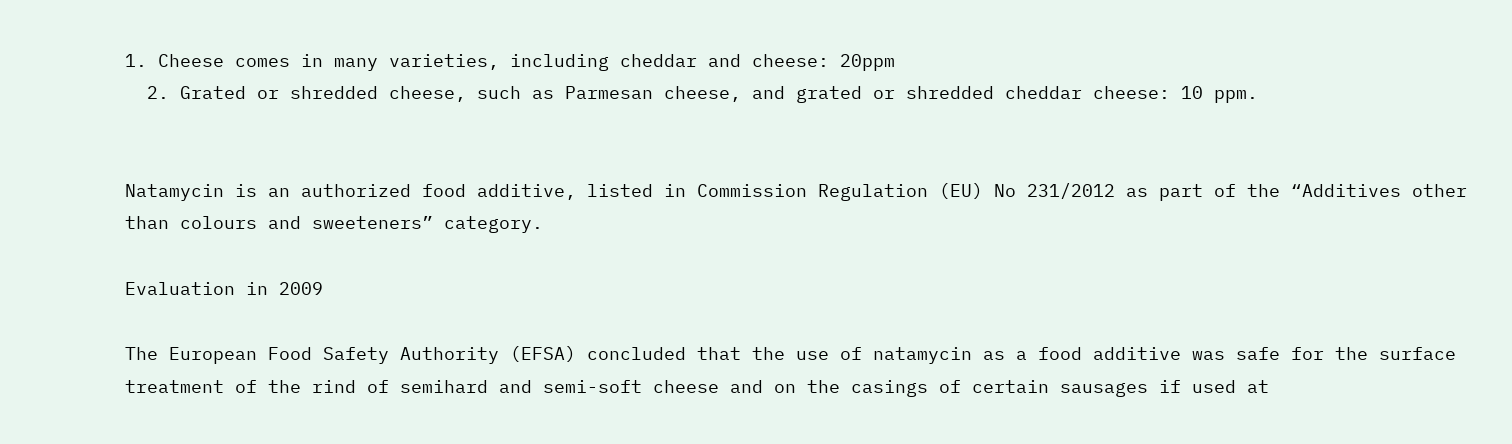1. Cheese comes in many varieties, including cheddar and cheese: 20ppm
  2. Grated or shredded cheese, such as Parmesan cheese, and grated or shredded cheddar cheese: 10 ppm.


Natamycin is an authorized food additive, listed in Commission Regulation (EU) No 231/2012 as part of the “Additives other than colours and sweeteners” category.

Evaluation in 2009

The European Food Safety Authority (EFSA) concluded that the use of natamycin as a food additive was safe for the surface treatment of the rind of semihard and semi-soft cheese and on the casings of certain sausages if used at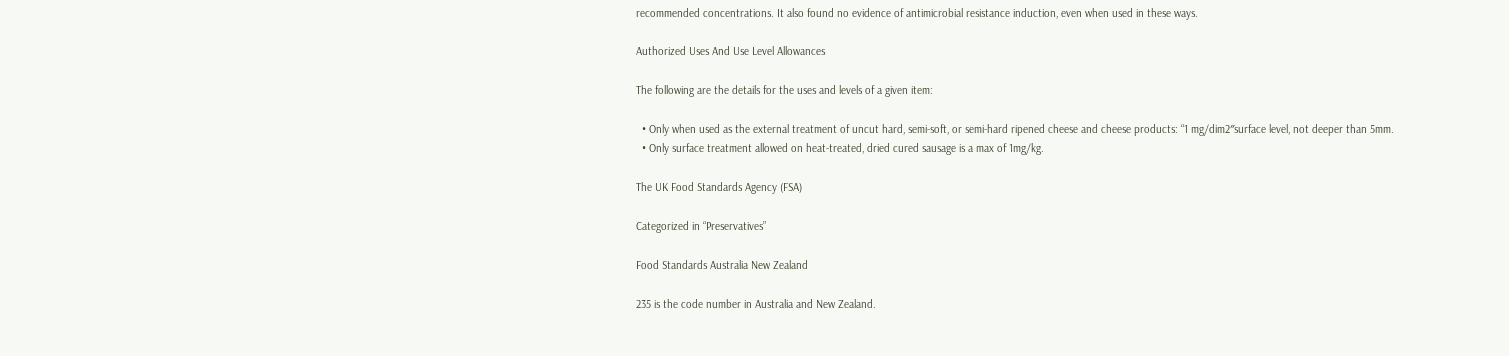recommended concentrations. It also found no evidence of antimicrobial resistance induction, even when used in these ways.

Authorized Uses And Use Level Allowances

The following are the details for the uses and levels of a given item:

  • Only when used as the external treatment of uncut hard, semi-soft, or semi-hard ripened cheese and cheese products: “1 mg/dim2″surface level, not deeper than 5mm.
  • Only surface treatment allowed on heat-treated, dried cured sausage is a max of 1mg/kg.

The UK Food Standards Agency (FSA)

Categorized in “Preservatives”

Food Standards Australia New Zealand

235 is the code number in Australia and New Zealand.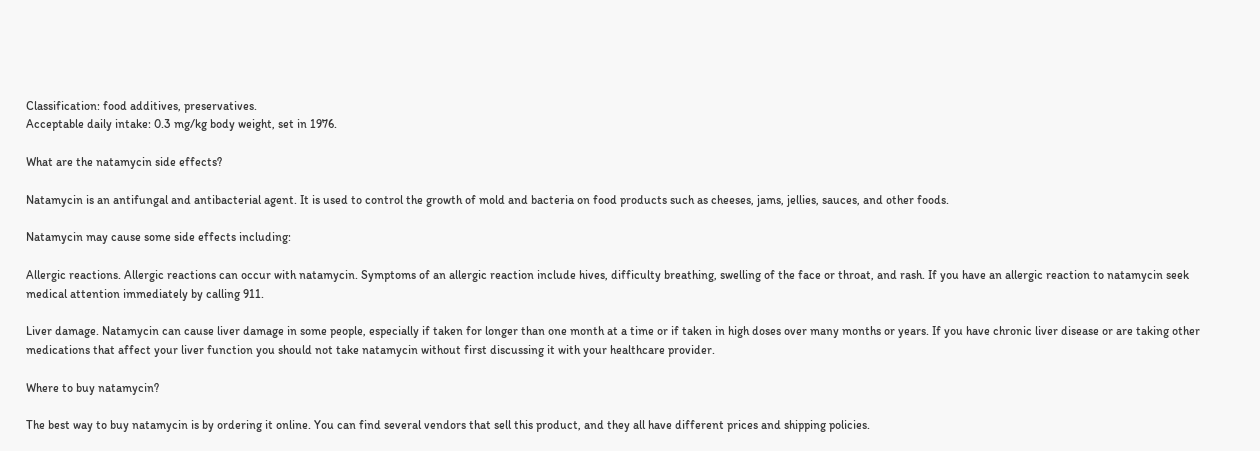Classification: food additives, preservatives.
Acceptable daily intake: 0.3 mg/kg body weight, set in 1976.

What are the natamycin side effects?

Natamycin is an antifungal and antibacterial agent. It is used to control the growth of mold and bacteria on food products such as cheeses, jams, jellies, sauces, and other foods.

Natamycin may cause some side effects including:

Allergic reactions. Allergic reactions can occur with natamycin. Symptoms of an allergic reaction include hives, difficulty breathing, swelling of the face or throat, and rash. If you have an allergic reaction to natamycin seek medical attention immediately by calling 911.

Liver damage. Natamycin can cause liver damage in some people, especially if taken for longer than one month at a time or if taken in high doses over many months or years. If you have chronic liver disease or are taking other medications that affect your liver function you should not take natamycin without first discussing it with your healthcare provider.

Where to buy natamycin?

The best way to buy natamycin is by ordering it online. You can find several vendors that sell this product, and they all have different prices and shipping policies.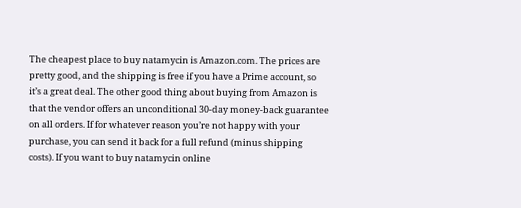The cheapest place to buy natamycin is Amazon.com. The prices are pretty good, and the shipping is free if you have a Prime account, so it’s a great deal. The other good thing about buying from Amazon is that the vendor offers an unconditional 30-day money-back guarantee on all orders. If for whatever reason you’re not happy with your purchase, you can send it back for a full refund (minus shipping costs). If you want to buy natamycin online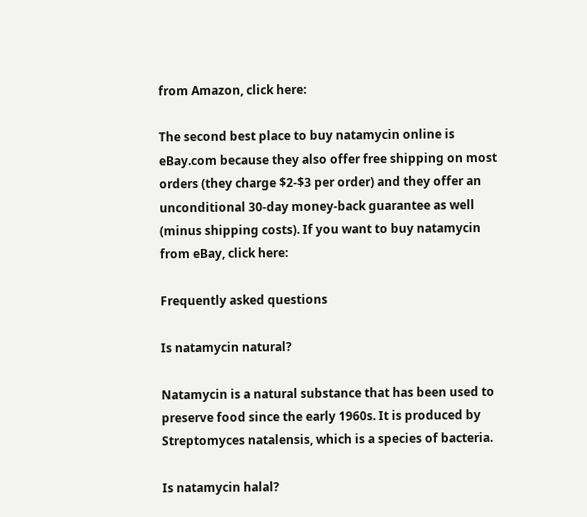from Amazon, click here:

The second best place to buy natamycin online is eBay.com because they also offer free shipping on most orders (they charge $2-$3 per order) and they offer an unconditional 30-day money-back guarantee as well (minus shipping costs). If you want to buy natamycin from eBay, click here:

Frequently asked questions

Is natamycin natural?

Natamycin is a natural substance that has been used to preserve food since the early 1960s. It is produced by Streptomyces natalensis, which is a species of bacteria.

Is natamycin halal?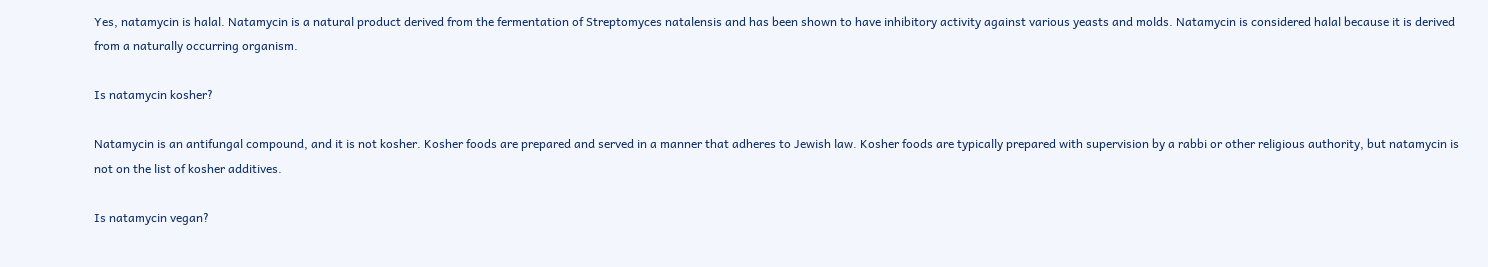Yes, natamycin is halal. Natamycin is a natural product derived from the fermentation of Streptomyces natalensis and has been shown to have inhibitory activity against various yeasts and molds. Natamycin is considered halal because it is derived from a naturally occurring organism.

Is natamycin kosher?

Natamycin is an antifungal compound, and it is not kosher. Kosher foods are prepared and served in a manner that adheres to Jewish law. Kosher foods are typically prepared with supervision by a rabbi or other religious authority, but natamycin is not on the list of kosher additives.

Is natamycin vegan?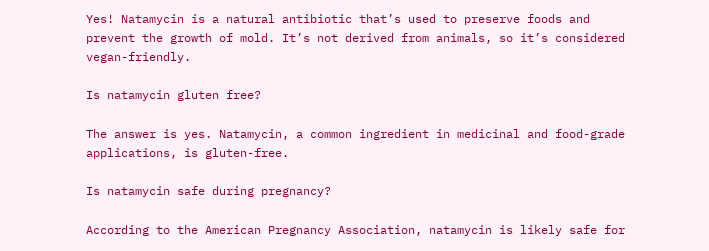Yes! Natamycin is a natural antibiotic that’s used to preserve foods and prevent the growth of mold. It’s not derived from animals, so it’s considered vegan-friendly.

Is natamycin gluten free?

The answer is yes. Natamycin, a common ingredient in medicinal and food-grade applications, is gluten-free.

Is natamycin safe during pregnancy?

According to the American Pregnancy Association, natamycin is likely safe for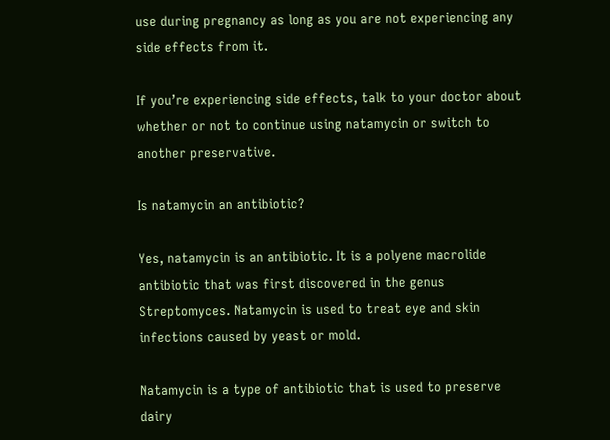use during pregnancy as long as you are not experiencing any side effects from it.

If you’re experiencing side effects, talk to your doctor about whether or not to continue using natamycin or switch to another preservative.

Is natamycin an antibiotic?

Yes, natamycin is an antibiotic. It is a polyene macrolide antibiotic that was first discovered in the genus Streptomyces. Natamycin is used to treat eye and skin infections caused by yeast or mold.

Natamycin is a type of antibiotic that is used to preserve dairy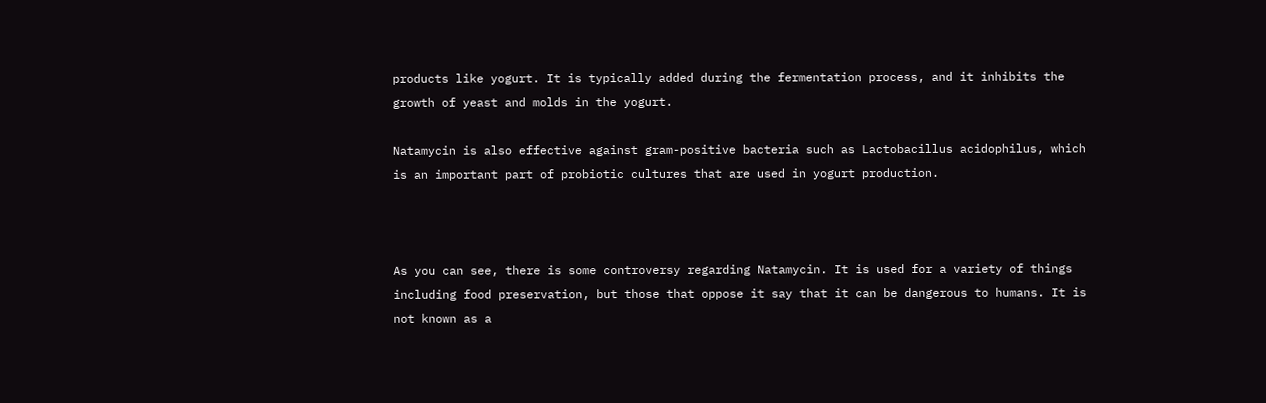products like yogurt. It is typically added during the fermentation process, and it inhibits the growth of yeast and molds in the yogurt.

Natamycin is also effective against gram-positive bacteria such as Lactobacillus acidophilus, which is an important part of probiotic cultures that are used in yogurt production.



As you can see, there is some controversy regarding Natamycin. It is used for a variety of things including food preservation, but those that oppose it say that it can be dangerous to humans. It is not known as a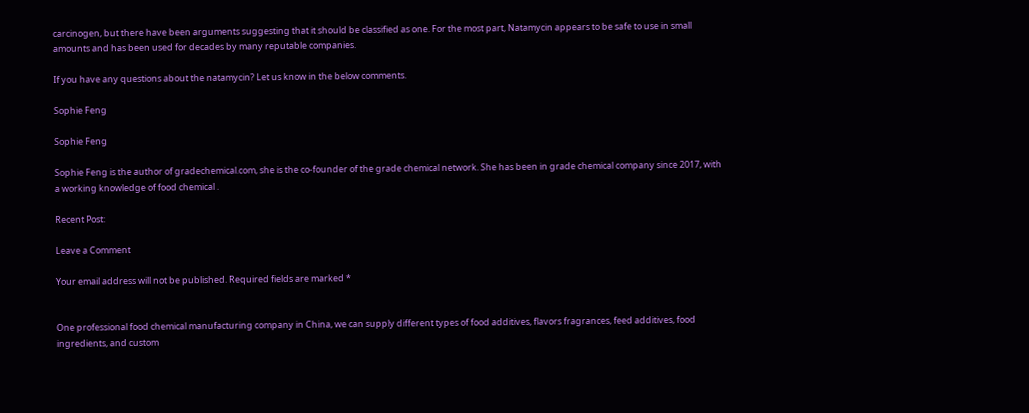carcinogen, but there have been arguments suggesting that it should be classified as one. For the most part, Natamycin appears to be safe to use in small amounts and has been used for decades by many reputable companies.

If you have any questions about the natamycin? Let us know in the below comments.

Sophie Feng

Sophie Feng

Sophie Feng is the author of gradechemical.com, she is the co-founder of the grade chemical network. She has been in grade chemical company since 2017, with a working knowledge of food chemical .

Recent Post:

Leave a Comment

Your email address will not be published. Required fields are marked *


One professional food chemical manufacturing company in China, we can supply different types of food additives, flavors fragrances, feed additives, food ingredients, and custom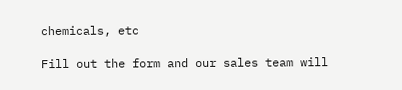chemicals, etc

Fill out the form and our sales team will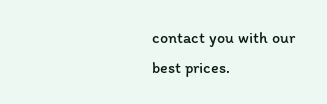contact you with our best prices.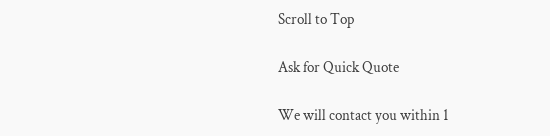Scroll to Top

Ask for Quick Quote

We will contact you within 1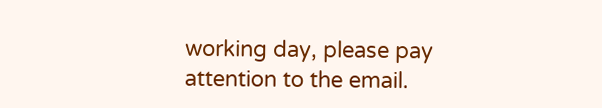working day, please pay attention to the email.